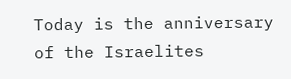Today is the anniversary of the Israelites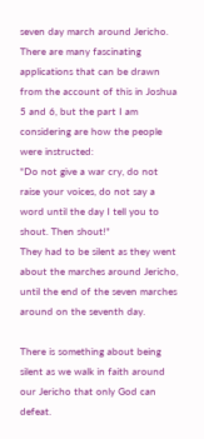seven day march around Jericho. There are many fascinating applications that can be drawn from the account of this in Joshua 5 and 6, but the part I am considering are how the people were instructed:
"Do not give a war cry, do not raise your voices, do not say a word until the day I tell you to shout. Then shout!"
They had to be silent as they went about the marches around Jericho, until the end of the seven marches around on the seventh day.

There is something about being silent as we walk in faith around our Jericho that only God can defeat.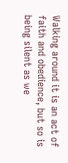Walking around it is an act of faith and obedience, but so is being silent as we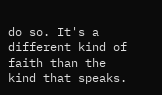do so. It's a different kind of faith than the kind that speaks.